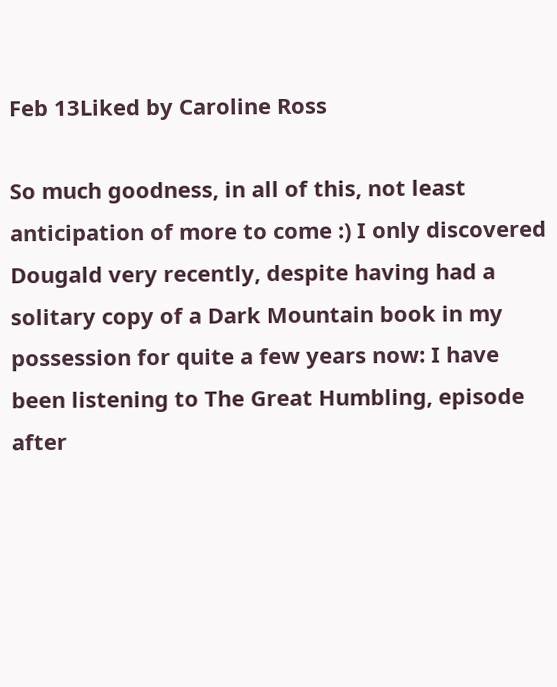Feb 13Liked by Caroline Ross

So much goodness, in all of this, not least anticipation of more to come :) I only discovered Dougald very recently, despite having had a solitary copy of a Dark Mountain book in my possession for quite a few years now: I have been listening to The Great Humbling, episode after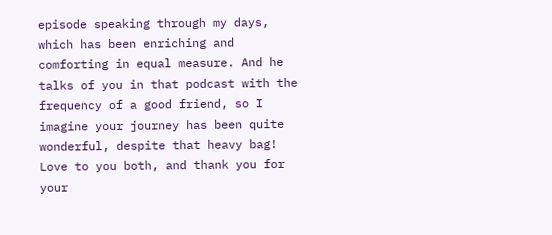episode speaking through my days, which has been enriching and comforting in equal measure. And he talks of you in that podcast with the frequency of a good friend, so I imagine your journey has been quite wonderful, despite that heavy bag! Love to you both, and thank you for your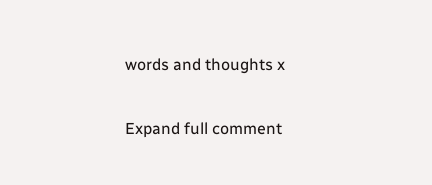words and thoughts x

Expand full comment